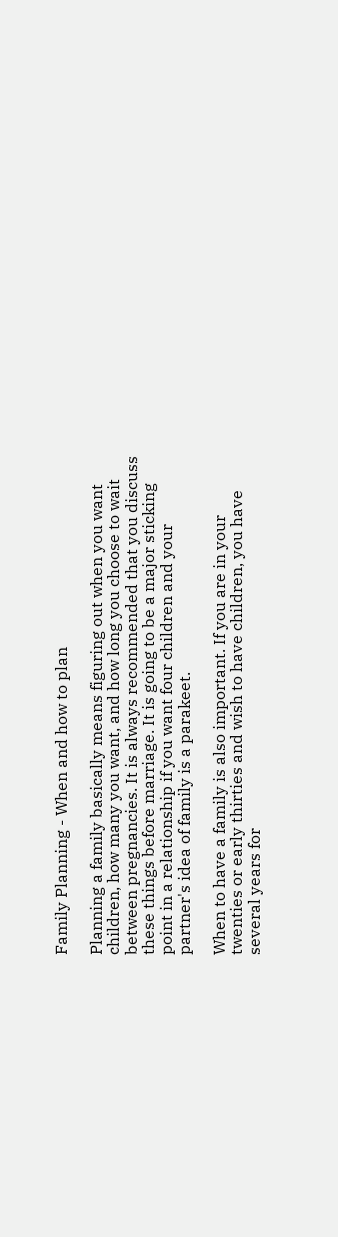Family Planning - When and how to plan

Planning a family basically means figuring out when you want children, how many you want, and how long you choose to wait between pregnancies. It is always recommended that you discuss these things before marriage. It is going to be a major sticking point in a relationship if you want four children and your partner's idea of family is a parakeet.

When to have a family is also important. If you are in your twenties or early thirties and wish to have children, you have several years for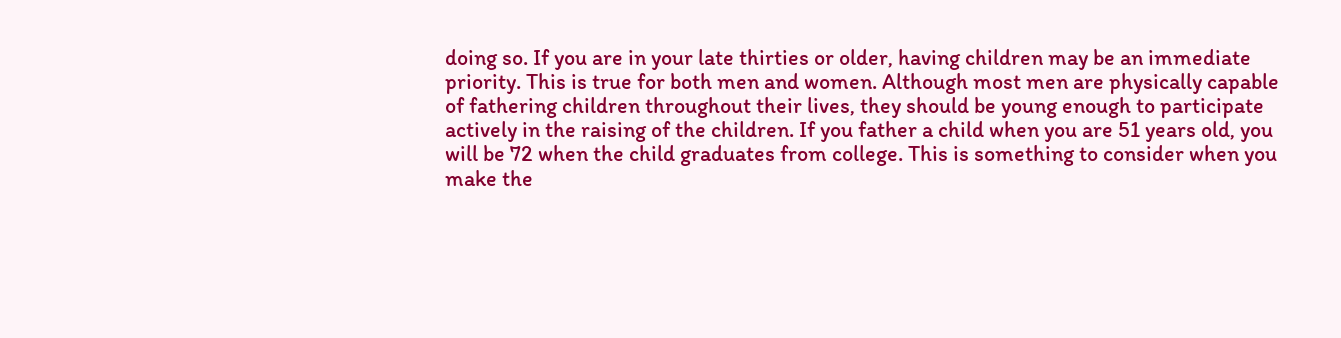doing so. If you are in your late thirties or older, having children may be an immediate priority. This is true for both men and women. Although most men are physically capable of fathering children throughout their lives, they should be young enough to participate actively in the raising of the children. If you father a child when you are 51 years old, you will be 72 when the child graduates from college. This is something to consider when you make the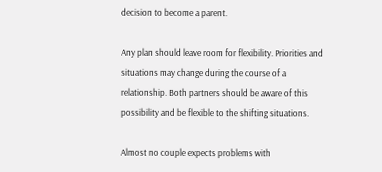decision to become a parent.

Any plan should leave room for flexibility. Priorities and situations may change during the course of a relationship. Both partners should be aware of this possibility and be flexible to the shifting situations.

Almost no couple expects problems with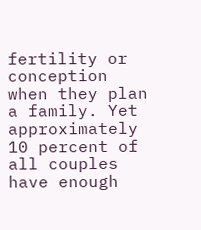fertility or conception when they plan a family. Yet approximately 10 percent of all couples have enough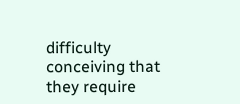difficulty conceiving that they require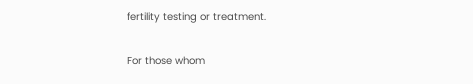fertility testing or treatment.

For those whom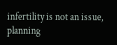infertility is not an issue, planning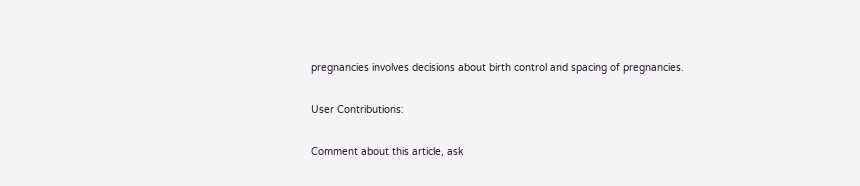pregnancies involves decisions about birth control and spacing of pregnancies.

User Contributions:

Comment about this article, ask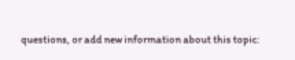questions, or add new information about this topic: